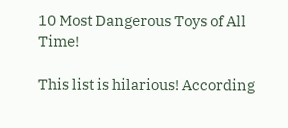10 Most Dangerous Toys of All Time!

This list is hilarious! According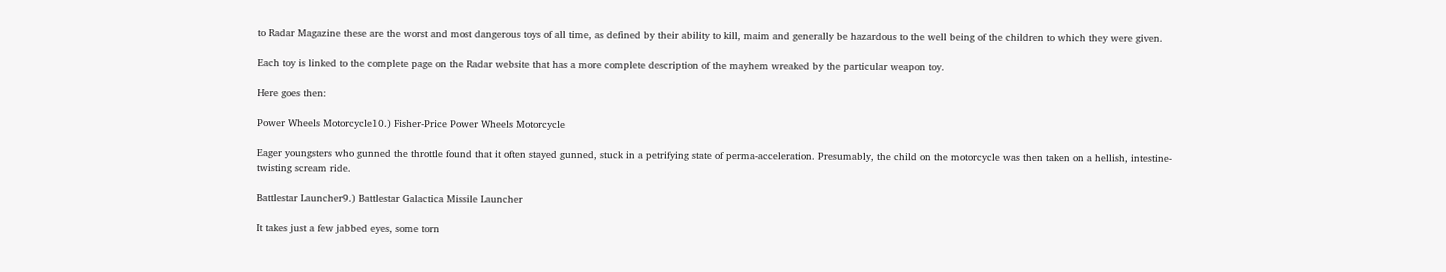to Radar Magazine these are the worst and most dangerous toys of all time, as defined by their ability to kill, maim and generally be hazardous to the well being of the children to which they were given.

Each toy is linked to the complete page on the Radar website that has a more complete description of the mayhem wreaked by the particular weapon toy.

Here goes then:

Power Wheels Motorcycle10.) Fisher-Price Power Wheels Motorcycle

Eager youngsters who gunned the throttle found that it often stayed gunned, stuck in a petrifying state of perma-acceleration. Presumably, the child on the motorcycle was then taken on a hellish, intestine-twisting scream ride.

Battlestar Launcher9.) Battlestar Galactica Missile Launcher

It takes just a few jabbed eyes, some torn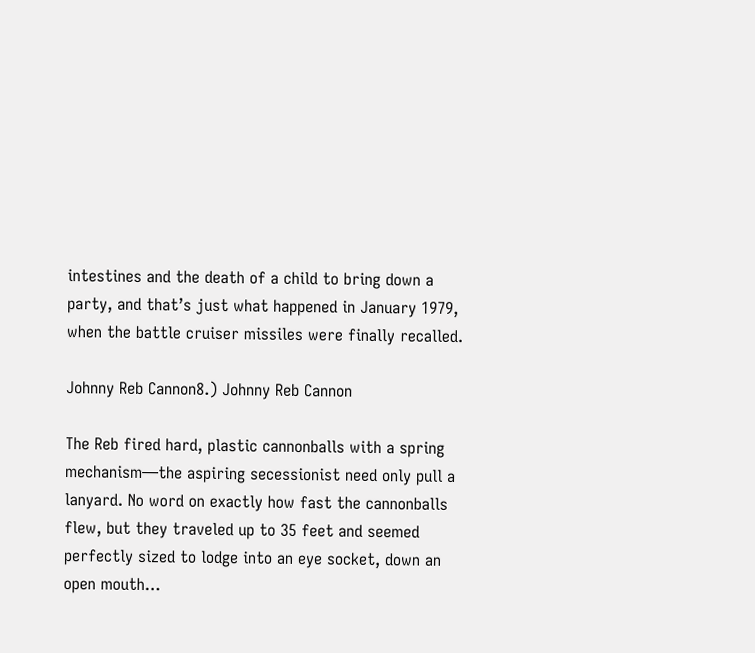intestines and the death of a child to bring down a party, and that’s just what happened in January 1979, when the battle cruiser missiles were finally recalled.

Johnny Reb Cannon8.) Johnny Reb Cannon

The Reb fired hard, plastic cannonballs with a spring mechanism—the aspiring secessionist need only pull a lanyard. No word on exactly how fast the cannonballs flew, but they traveled up to 35 feet and seemed perfectly sized to lodge into an eye socket, down an open mouth…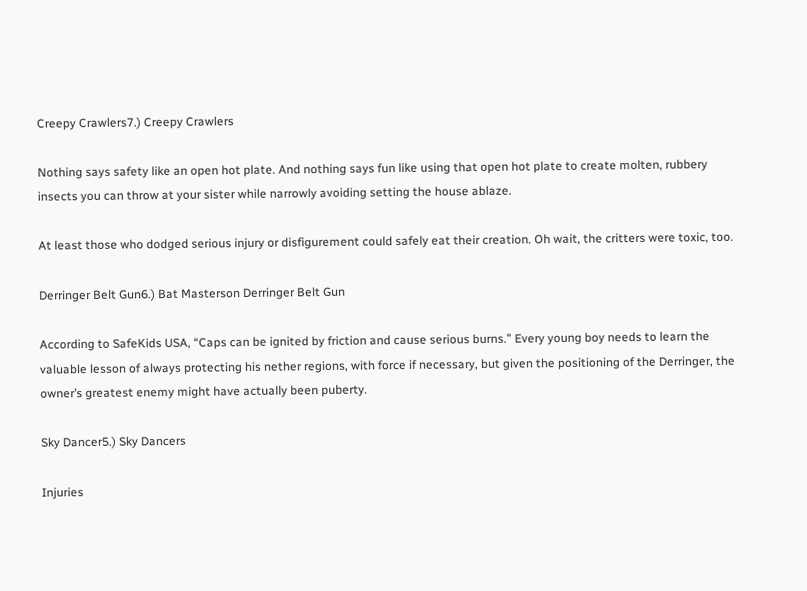Creepy Crawlers7.) Creepy Crawlers

Nothing says safety like an open hot plate. And nothing says fun like using that open hot plate to create molten, rubbery insects you can throw at your sister while narrowly avoiding setting the house ablaze.

At least those who dodged serious injury or disfigurement could safely eat their creation. Oh wait, the critters were toxic, too.

Derringer Belt Gun6.) Bat Masterson Derringer Belt Gun

According to SafeKids USA, “Caps can be ignited by friction and cause serious burns.” Every young boy needs to learn the valuable lesson of always protecting his nether regions, with force if necessary, but given the positioning of the Derringer, the owner’s greatest enemy might have actually been puberty.

Sky Dancer5.) Sky Dancers

Injuries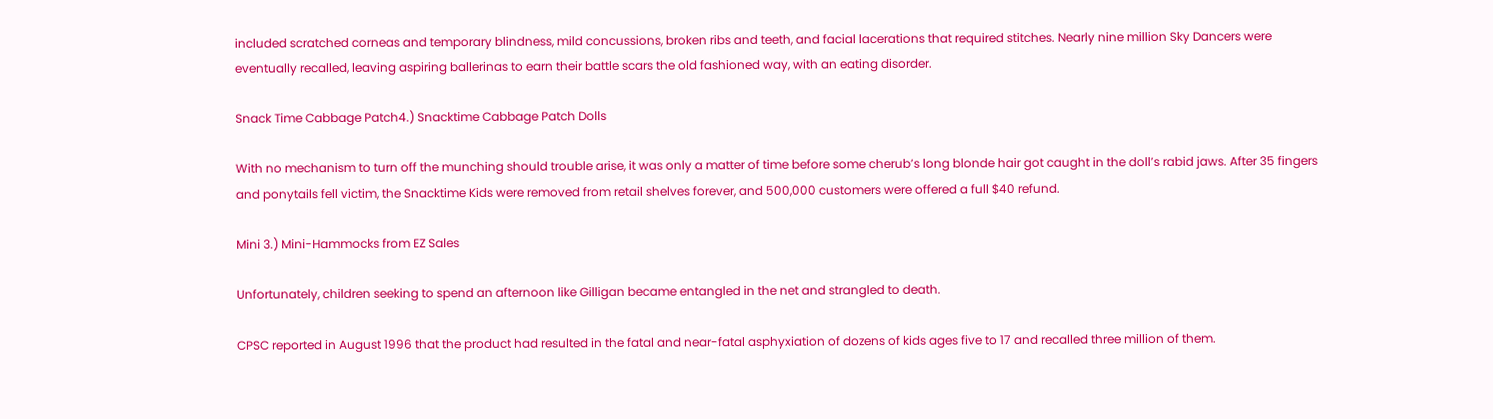included scratched corneas and temporary blindness, mild concussions, broken ribs and teeth, and facial lacerations that required stitches. Nearly nine million Sky Dancers were eventually recalled, leaving aspiring ballerinas to earn their battle scars the old fashioned way, with an eating disorder.

Snack Time Cabbage Patch4.) Snacktime Cabbage Patch Dolls

With no mechanism to turn off the munching should trouble arise, it was only a matter of time before some cherub’s long blonde hair got caught in the doll’s rabid jaws. After 35 fingers and ponytails fell victim, the Snacktime Kids were removed from retail shelves forever, and 500,000 customers were offered a full $40 refund.

Mini 3.) Mini-Hammocks from EZ Sales

Unfortunately, children seeking to spend an afternoon like Gilligan became entangled in the net and strangled to death.

CPSC reported in August 1996 that the product had resulted in the fatal and near-fatal asphyxiation of dozens of kids ages five to 17 and recalled three million of them.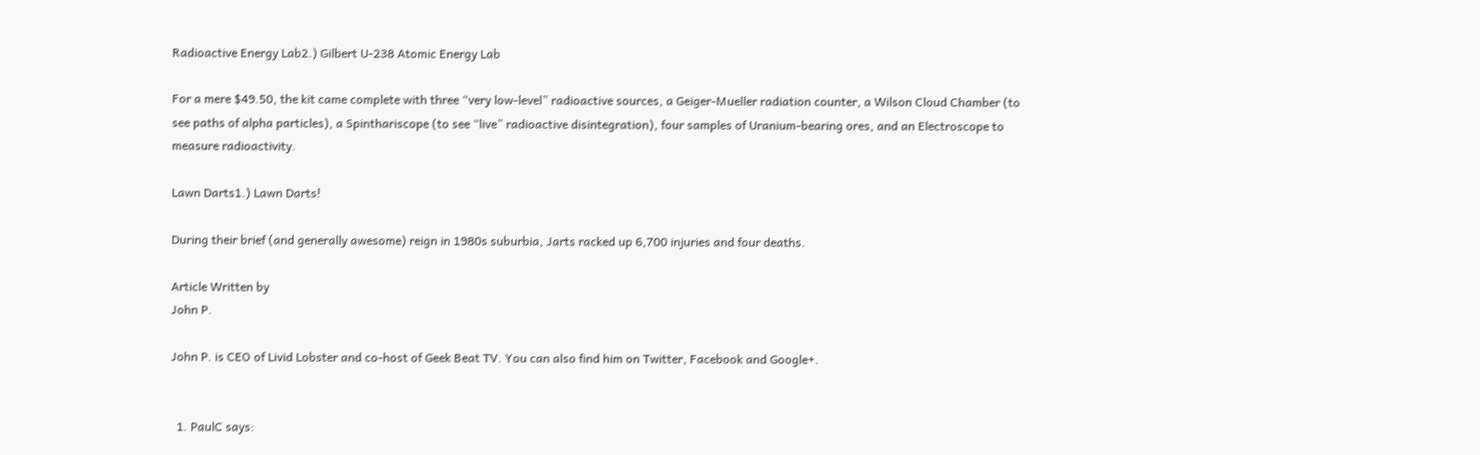Radioactive Energy Lab2.) Gilbert U-238 Atomic Energy Lab

For a mere $49.50, the kit came complete with three “very low-level” radioactive sources, a Geiger-Mueller radiation counter, a Wilson Cloud Chamber (to see paths of alpha particles), a Spinthariscope (to see “live” radioactive disintegration), four samples of Uranium-bearing ores, and an Electroscope to measure radioactivity.

Lawn Darts1.) Lawn Darts!

During their brief (and generally awesome) reign in 1980s suburbia, Jarts racked up 6,700 injuries and four deaths.

Article Written by
John P.

John P. is CEO of Livid Lobster and co-host of Geek Beat TV. You can also find him on Twitter, Facebook and Google+.


  1. PaulC says: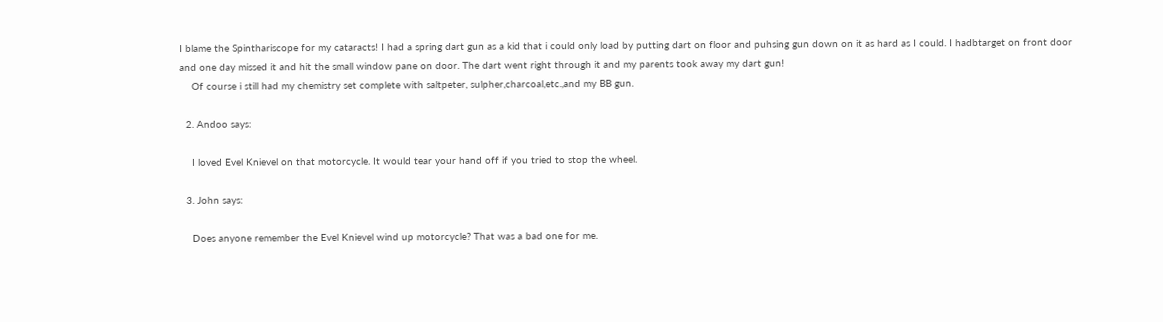I blame the Spinthariscope for my cataracts! I had a spring dart gun as a kid that i could only load by putting dart on floor and puhsing gun down on it as hard as I could. I hadbtarget on front door and one day missed it and hit the small window pane on door. The dart went right through it and my parents took away my dart gun!
    Of course i still had my chemistry set complete with saltpeter, sulpher,charcoal,etc.,and my BB gun.

  2. Andoo says:

    I loved Evel Knievel on that motorcycle. It would tear your hand off if you tried to stop the wheel.

  3. John says:

    Does anyone remember the Evel Knievel wind up motorcycle? That was a bad one for me.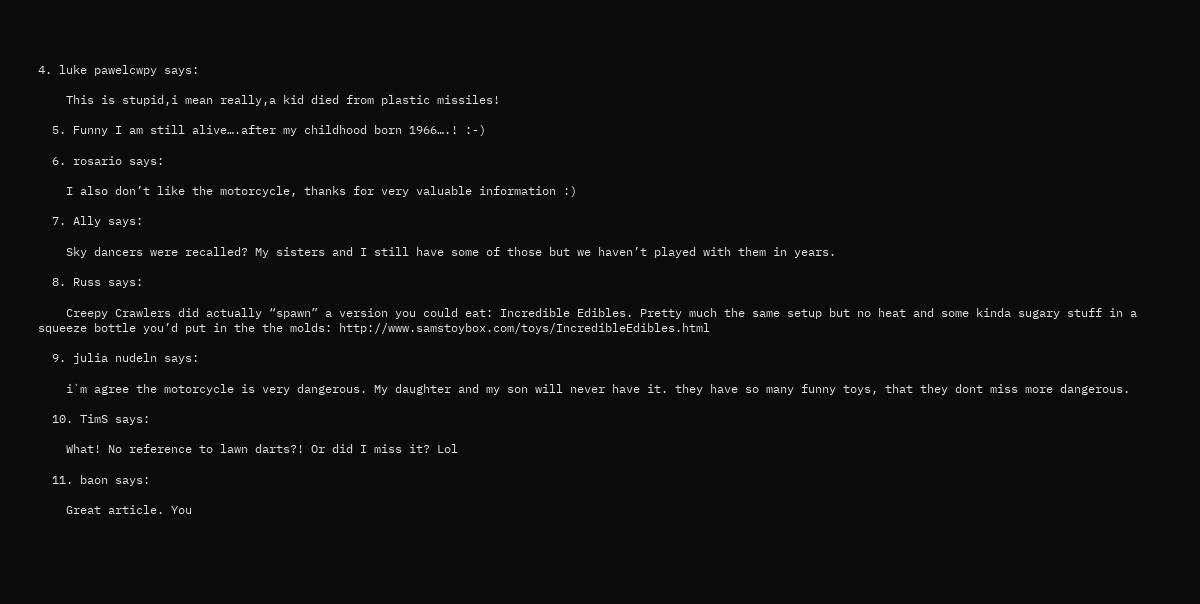4. luke pawelcwpy says:

    This is stupid,i mean really,a kid died from plastic missiles!

  5. Funny I am still alive….after my childhood born 1966….! :-)

  6. rosario says:

    I also don’t like the motorcycle, thanks for very valuable information :)

  7. Ally says:

    Sky dancers were recalled? My sisters and I still have some of those but we haven’t played with them in years.

  8. Russ says:

    Creepy Crawlers did actually “spawn” a version you could eat: Incredible Edibles. Pretty much the same setup but no heat and some kinda sugary stuff in a squeeze bottle you’d put in the the molds: http://www.samstoybox.com/toys/IncredibleEdibles.html

  9. julia nudeln says:

    i`m agree the motorcycle is very dangerous. My daughter and my son will never have it. they have so many funny toys, that they dont miss more dangerous.

  10. TimS says:

    What! No reference to lawn darts?! Or did I miss it? Lol

  11. baon says:

    Great article. You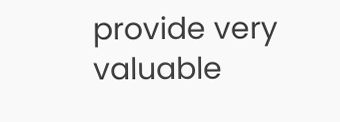provide very valuable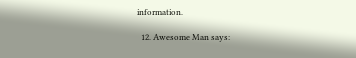information.

  12. Awesome Man says: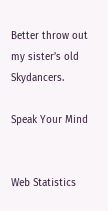Better throw out my sister’s old Skydancers.

Speak Your Mind


Web Statistics